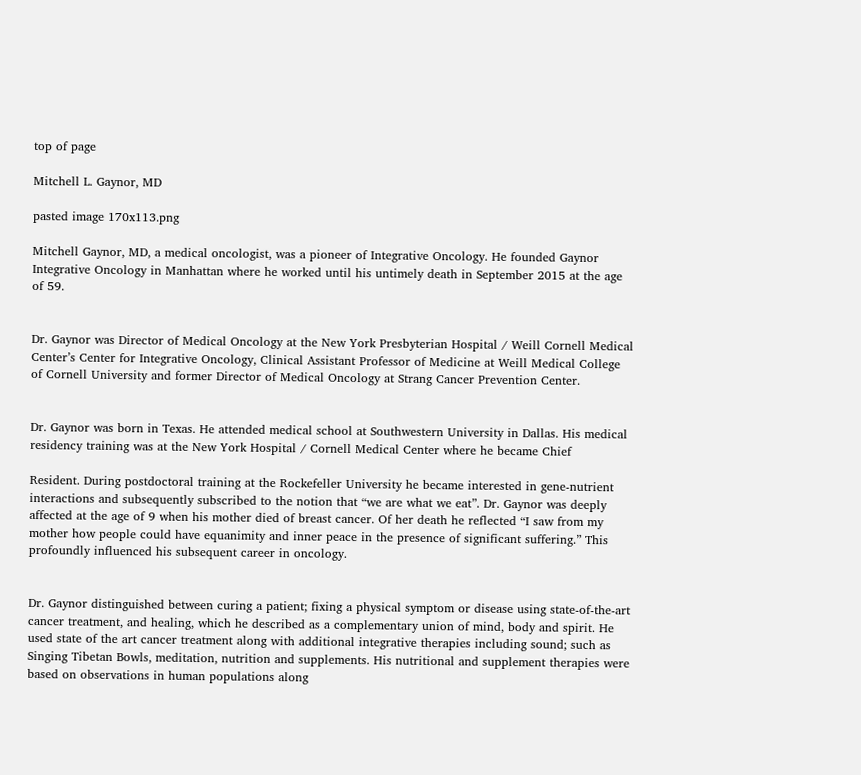top of page

Mitchell L. Gaynor, MD

pasted image 170x113.png

Mitchell Gaynor, MD, a medical oncologist, was a pioneer of Integrative Oncology. He founded Gaynor Integrative Oncology in Manhattan where he worked until his untimely death in September 2015 at the age of 59.


Dr. Gaynor was Director of Medical Oncology at the New York Presbyterian Hospital / Weill Cornell Medical Center’s Center for Integrative Oncology, Clinical Assistant Professor of Medicine at Weill Medical College of Cornell University and former Director of Medical Oncology at Strang Cancer Prevention Center.


Dr. Gaynor was born in Texas. He attended medical school at Southwestern University in Dallas. His medical residency training was at the New York Hospital / Cornell Medical Center where he became Chief

Resident. During postdoctoral training at the Rockefeller University he became interested in gene-nutrient interactions and subsequently subscribed to the notion that “we are what we eat”. Dr. Gaynor was deeply affected at the age of 9 when his mother died of breast cancer. Of her death he reflected “I saw from my mother how people could have equanimity and inner peace in the presence of significant suffering.” This profoundly influenced his subsequent career in oncology.


Dr. Gaynor distinguished between curing a patient; fixing a physical symptom or disease using state-of-the-art cancer treatment, and healing, which he described as a complementary union of mind, body and spirit. He used state of the art cancer treatment along with additional integrative therapies including sound; such as Singing Tibetan Bowls, meditation, nutrition and supplements. His nutritional and supplement therapies were based on observations in human populations along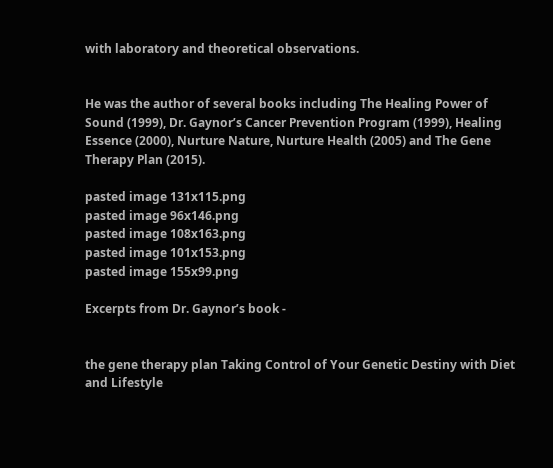with laboratory and theoretical observations.


He was the author of several books including The Healing Power of Sound (1999), Dr. Gaynor’s Cancer Prevention Program (1999), Healing Essence (2000), Nurture Nature, Nurture Health (2005) and The Gene Therapy Plan (2015).

pasted image 131x115.png
pasted image 96x146.png
pasted image 108x163.png
pasted image 101x153.png
pasted image 155x99.png

Excerpts from Dr. Gaynor’s book -


the gene therapy plan Taking Control of Your Genetic Destiny with Diet and Lifestyle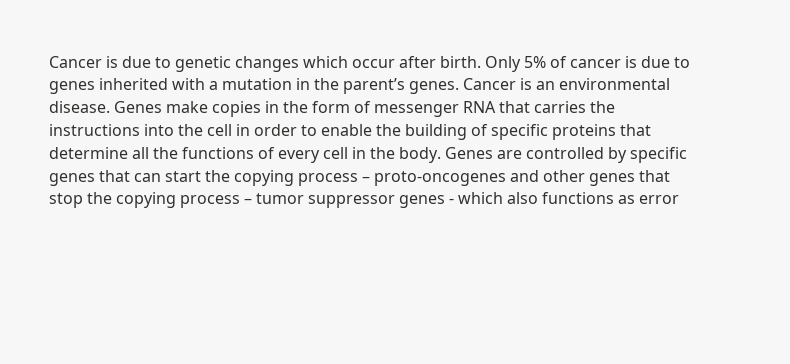Cancer is due to genetic changes which occur after birth. Only 5% of cancer is due to genes inherited with a mutation in the parent’s genes. Cancer is an environmental disease. Genes make copies in the form of messenger RNA that carries the instructions into the cell in order to enable the building of specific proteins that determine all the functions of every cell in the body. Genes are controlled by specific genes that can start the copying process – proto-oncogenes and other genes that stop the copying process – tumor suppressor genes - which also functions as error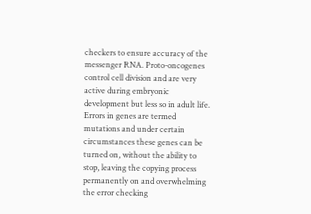checkers to ensure accuracy of the messenger RNA. Proto-oncogenes control cell division and are very active during embryonic development but less so in adult life. Errors in genes are termed mutations and under certain circumstances these genes can be turned on, without the ability to stop, leaving the copying process permanently on and overwhelming the error checking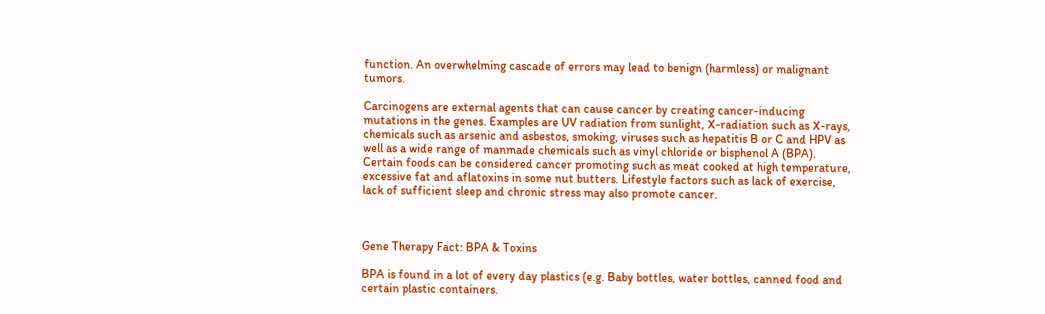function. An overwhelming cascade of errors may lead to benign (harmless) or malignant tumors.

Carcinogens are external agents that can cause cancer by creating cancer-inducing mutations in the genes. Examples are UV radiation from sunlight, X-radiation such as X-rays, chemicals such as arsenic and asbestos, smoking, viruses such as hepatitis B or C and HPV as well as a wide range of manmade chemicals such as vinyl chloride or bisphenol A (BPA). Certain foods can be considered cancer promoting such as meat cooked at high temperature, excessive fat and aflatoxins in some nut butters. Lifestyle factors such as lack of exercise, lack of sufficient sleep and chronic stress may also promote cancer.



Gene Therapy Fact: BPA & Toxins

BPA is found in a lot of every day plastics (e.g. Baby bottles, water bottles, canned food and certain plastic containers.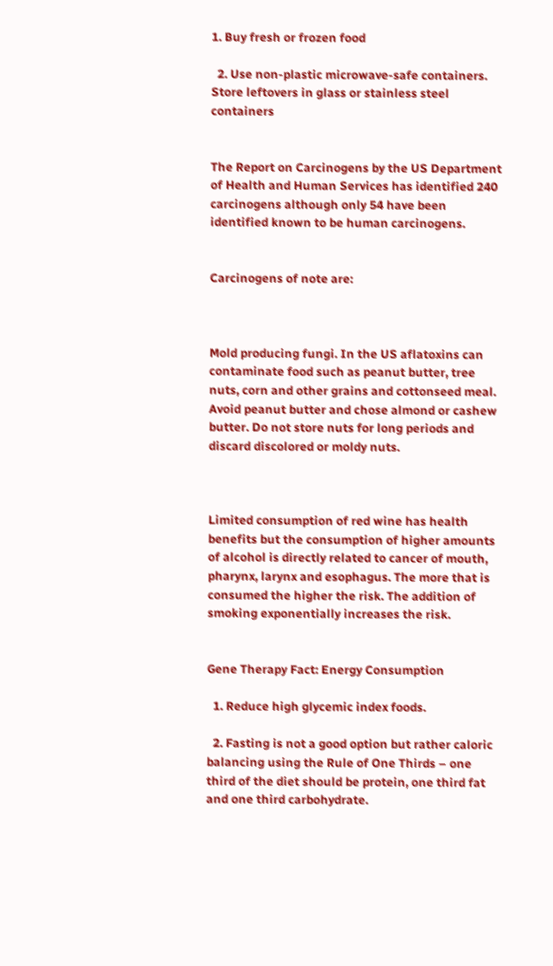1. Buy fresh or frozen food

  2. Use non-plastic microwave-safe containers. Store leftovers in glass or stainless steel containers


The Report on Carcinogens by the US Department of Health and Human Services has identified 240 carcinogens although only 54 have been identified known to be human carcinogens.


Carcinogens of note are:



Mold producing fungi. In the US aflatoxins can contaminate food such as peanut butter, tree nuts, corn and other grains and cottonseed meal. Avoid peanut butter and chose almond or cashew butter. Do not store nuts for long periods and discard discolored or moldy nuts.



Limited consumption of red wine has health benefits but the consumption of higher amounts of alcohol is directly related to cancer of mouth, pharynx, larynx and esophagus. The more that is consumed the higher the risk. The addition of smoking exponentially increases the risk.


Gene Therapy Fact: Energy Consumption

  1. Reduce high glycemic index foods.

  2. Fasting is not a good option but rather caloric balancing using the Rule of One Thirds – one third of the diet should be protein, one third fat and one third carbohydrate.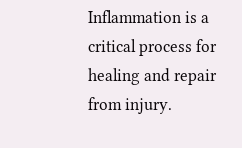Inflammation is a critical process for healing and repair from injury.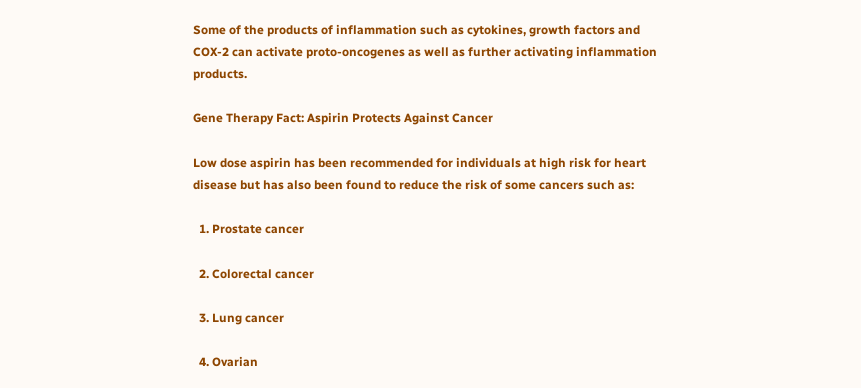Some of the products of inflammation such as cytokines, growth factors and COX-2 can activate proto-oncogenes as well as further activating inflammation products.

Gene Therapy Fact: Aspirin Protects Against Cancer

Low dose aspirin has been recommended for individuals at high risk for heart disease but has also been found to reduce the risk of some cancers such as:

  1. Prostate cancer

  2. Colorectal cancer

  3. Lung cancer

  4. Ovarian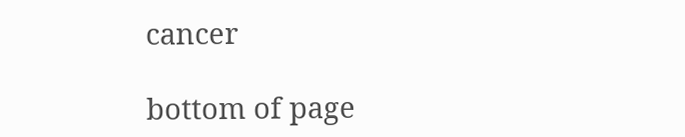cancer

bottom of page